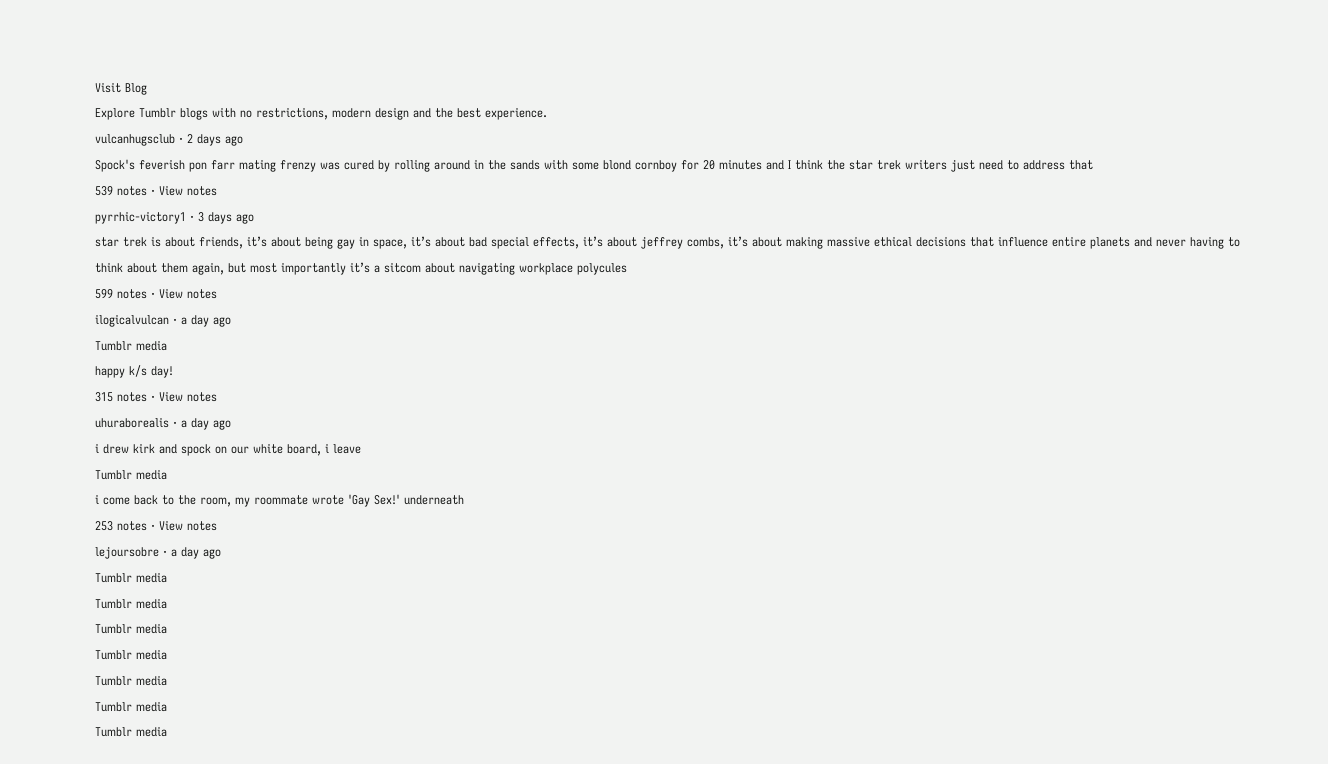Visit Blog
Explore Tumblr blogs with no restrictions, modern design and the best experience.
vulcanhugsclub · 2 days ago
Spock's feverish pon farr mating frenzy was cured by rolling around in the sands with some blond cornboy for 20 minutes and I think the star trek writers just need to address that
539 notes · View notes
pyrrhic-victory1 · 3 days ago
star trek is about friends, it’s about being gay in space, it’s about bad special effects, it’s about jeffrey combs, it’s about making massive ethical decisions that influence entire planets and never having to think about them again, but most importantly it’s a sitcom about navigating workplace polycules
599 notes · View notes
ilogicalvulcan · a day ago
Tumblr media
happy k/s day!
315 notes · View notes
uhuraborealis · a day ago
i drew kirk and spock on our white board, i leave
Tumblr media
i come back to the room, my roommate wrote 'Gay Sex!' underneath
253 notes · View notes
lejoursobre · a day ago
Tumblr media
Tumblr media
Tumblr media
Tumblr media
Tumblr media
Tumblr media
Tumblr media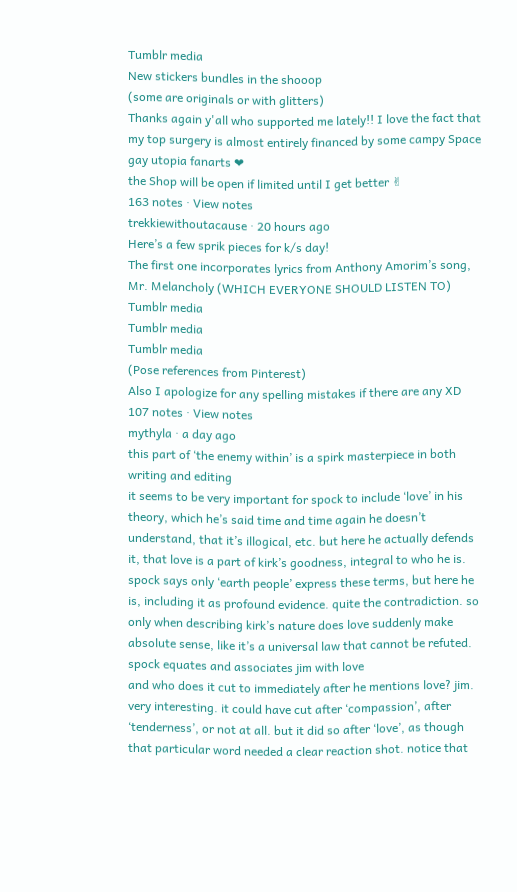Tumblr media
New stickers bundles in the shooop
(some are originals or with glitters)
Thanks again y'all who supported me lately!! I love the fact that my top surgery is almost entirely financed by some campy Space gay utopia fanarts ❤
the Shop will be open if limited until I get better ✌
163 notes · View notes
trekkiewithoutacause · 20 hours ago
Here’s a few sprik pieces for k/s day!
The first one incorporates lyrics from Anthony Amorim’s song, Mr. Melancholy (WHICH EVERYONE SHOULD LISTEN TO)
Tumblr media
Tumblr media
Tumblr media
(Pose references from Pinterest)
Also I apologize for any spelling mistakes if there are any XD
107 notes · View notes
mythyla · a day ago
this part of ‘the enemy within’ is a spirk masterpiece in both writing and editing
it seems to be very important for spock to include ‘love’ in his theory, which he’s said time and time again he doesn’t understand, that it’s illogical, etc. but here he actually defends it, that love is a part of kirk’s goodness, integral to who he is. spock says only ‘earth people’ express these terms, but here he is, including it as profound evidence. quite the contradiction. so only when describing kirk’s nature does love suddenly make absolute sense, like it’s a universal law that cannot be refuted. spock equates and associates jim with love
and who does it cut to immediately after he mentions love? jim. very interesting. it could have cut after ‘compassion’, after ‘tenderness’, or not at all. but it did so after ‘love’, as though that particular word needed a clear reaction shot. notice that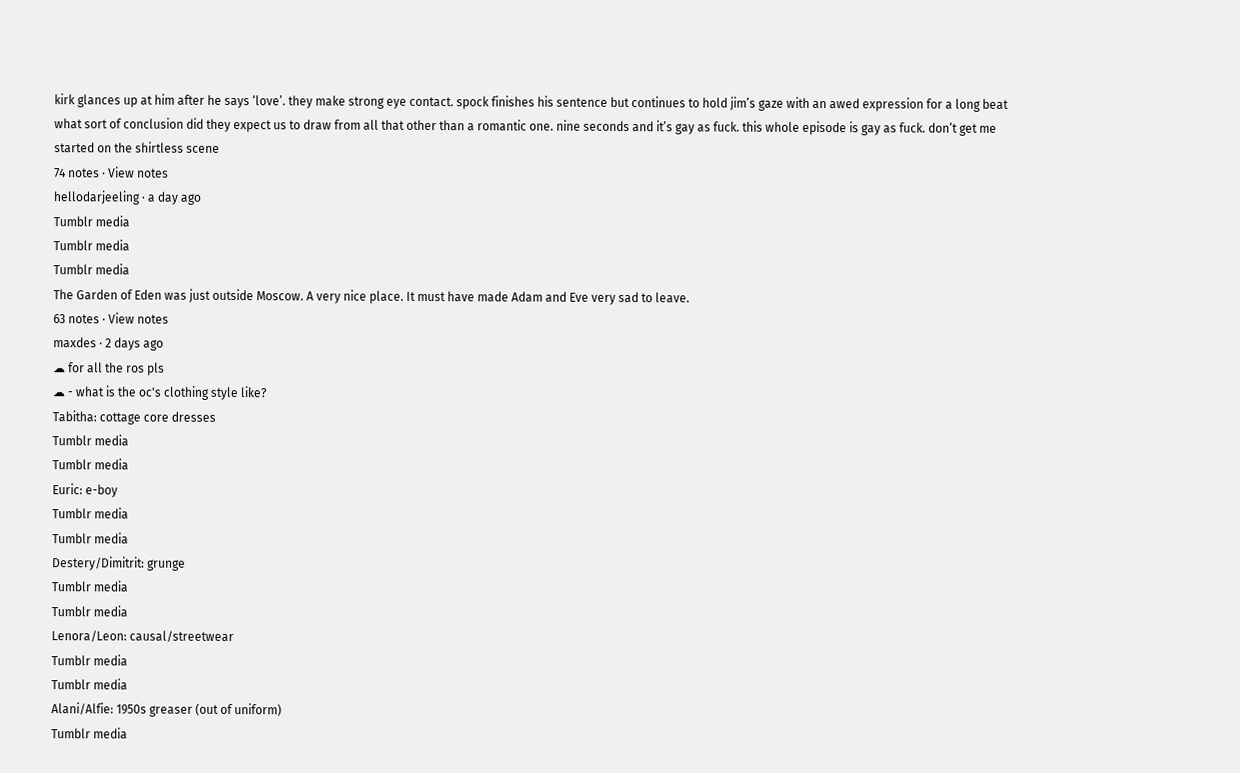kirk glances up at him after he says ‘love’. they make strong eye contact. spock finishes his sentence but continues to hold jim’s gaze with an awed expression for a long beat
what sort of conclusion did they expect us to draw from all that other than a romantic one. nine seconds and it’s gay as fuck. this whole episode is gay as fuck. don’t get me started on the shirtless scene
74 notes · View notes
hellodarjeeling · a day ago
Tumblr media
Tumblr media
Tumblr media
The Garden of Eden was just outside Moscow. A very nice place. It must have made Adam and Eve very sad to leave.
63 notes · View notes
maxdes · 2 days ago
☁ for all the ros pls
☁ - what is the oc's clothing style like?
Tabitha: cottage core dresses
Tumblr media
Tumblr media
Euric: e-boy
Tumblr media
Tumblr media
Destery/Dimitrit: grunge
Tumblr media
Tumblr media
Lenora/Leon: causal/streetwear
Tumblr media
Tumblr media
Alani/Alfie: 1950s greaser (out of uniform)
Tumblr media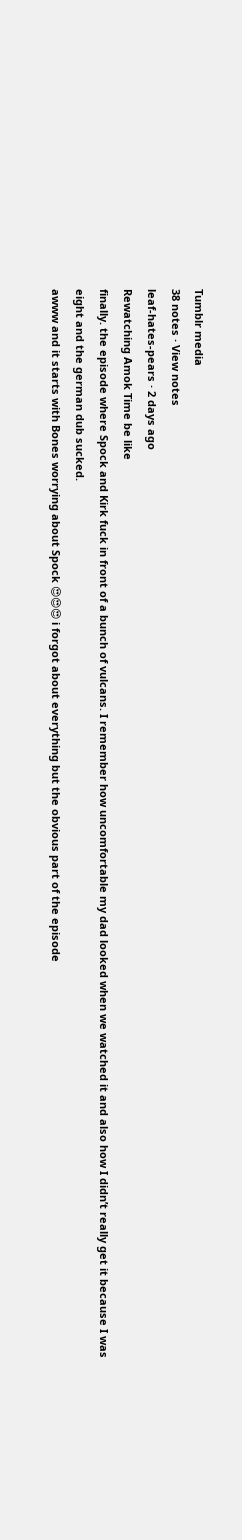Tumblr media
38 notes · View notes
leaf-hates-pears · 2 days ago
Rewatching Amok Time be like
finally. the episode where Spock and Kirk fuck in front of a bunch of vulcans. I remember how uncomfortable my dad looked when we watched it and also how I didn’t really get it because I was eight and the german dub sucked.
awww and it starts with Bones worrying about Spock 😍😍😍 i forgot about everything but the obvious part of the episode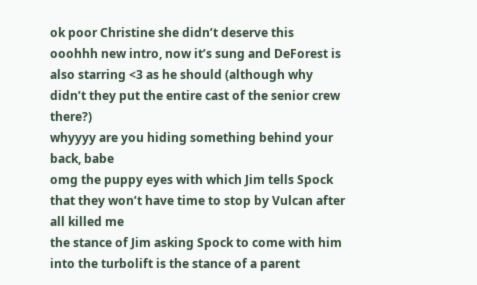ok poor Christine she didn’t deserve this
ooohhh new intro, now it’s sung and DeForest is also starring <3 as he should (although why didn’t they put the entire cast of the senior crew there?)
whyyyy are you hiding something behind your back, babe
omg the puppy eyes with which Jim tells Spock that they won’t have time to stop by Vulcan after all killed me
the stance of Jim asking Spock to come with him into the turbolift is the stance of a parent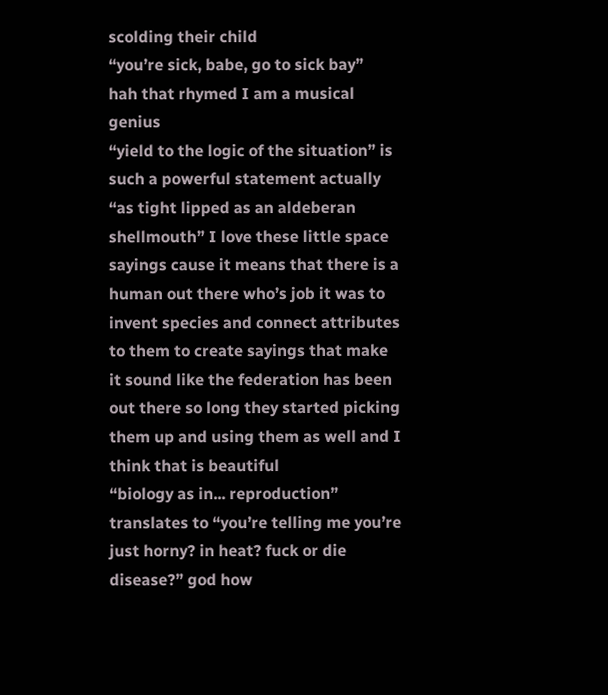scolding their child
“you’re sick, babe, go to sick bay”
hah that rhymed I am a musical genius
“yield to the logic of the situation” is such a powerful statement actually
“as tight lipped as an aldeberan shellmouth” I love these little space sayings cause it means that there is a human out there who’s job it was to invent species and connect attributes to them to create sayings that make it sound like the federation has been out there so long they started picking them up and using them as well and I think that is beautiful
“biology as in... reproduction” translates to “you’re telling me you’re just horny? in heat? fuck or die disease?” god how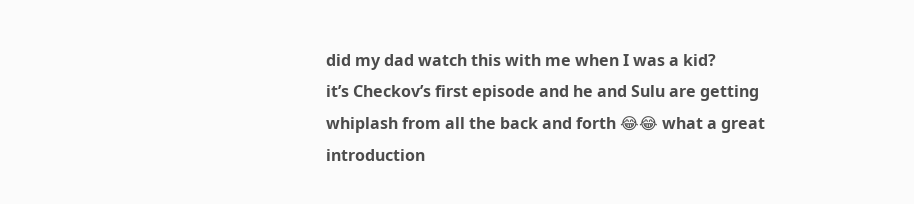did my dad watch this with me when I was a kid?
it’s Checkov’s first episode and he and Sulu are getting whiplash from all the back and forth 😂😂 what a great introduction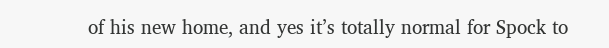of his new home, and yes it’s totally normal for Spock to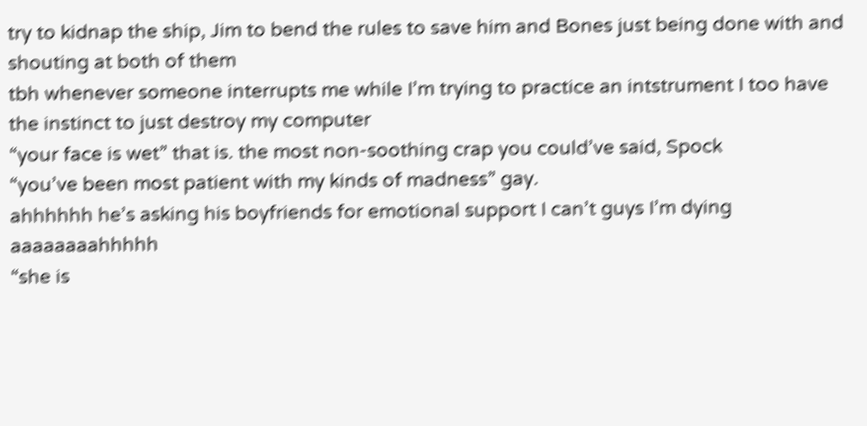try to kidnap the ship, Jim to bend the rules to save him and Bones just being done with and shouting at both of them
tbh whenever someone interrupts me while I’m trying to practice an intstrument I too have the instinct to just destroy my computer
“your face is wet” that is. the most non-soothing crap you could’ve said, Spock
“you’ve been most patient with my kinds of madness” gay.
ahhhhhh he’s asking his boyfriends for emotional support I can’t guys I’m dying aaaaaaaahhhhh
“she is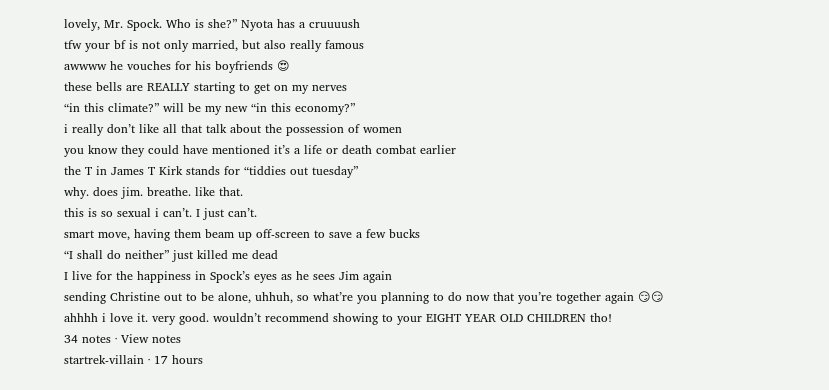lovely, Mr. Spock. Who is she?” Nyota has a cruuuush
tfw your bf is not only married, but also really famous
awwww he vouches for his boyfriends 😍
these bells are REALLY starting to get on my nerves
“in this climate?” will be my new “in this economy?”
i really don’t like all that talk about the possession of women
you know they could have mentioned it’s a life or death combat earlier
the T in James T Kirk stands for “tiddies out tuesday”
why. does jim. breathe. like that.
this is so sexual i can’t. I just can’t.
smart move, having them beam up off-screen to save a few bucks
“I shall do neither” just killed me dead
I live for the happiness in Spock’s eyes as he sees Jim again
sending Christine out to be alone, uhhuh, so what’re you planning to do now that you’re together again 😏😏
ahhhh i love it. very good. wouldn’t recommend showing to your EIGHT YEAR OLD CHILDREN tho!
34 notes · View notes
startrek-villain · 17 hours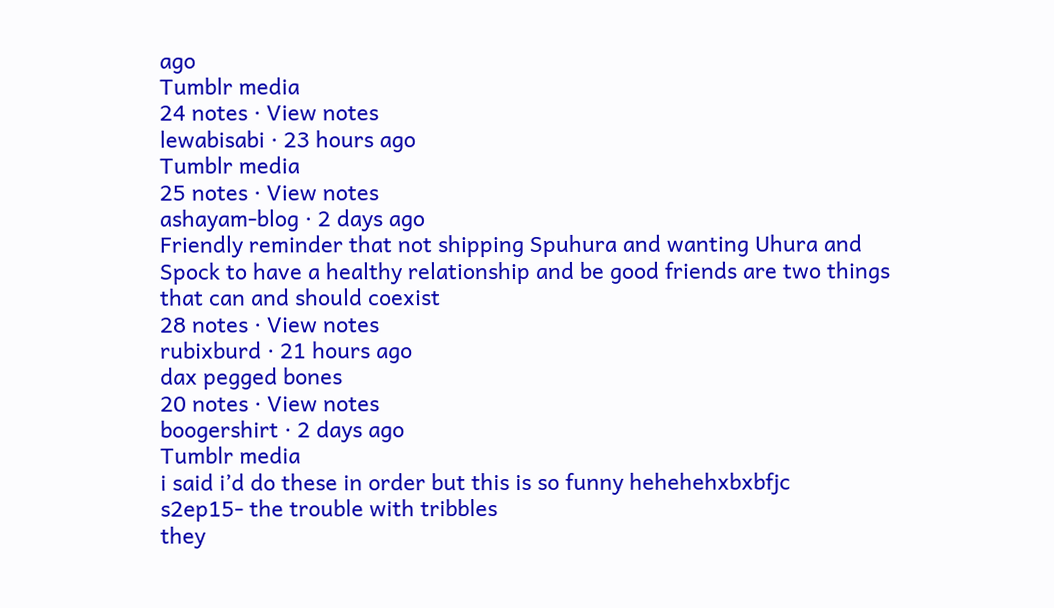ago
Tumblr media
24 notes · View notes
lewabisabi · 23 hours ago
Tumblr media
25 notes · View notes
ashayam-blog · 2 days ago
Friendly reminder that not shipping Spuhura and wanting Uhura and Spock to have a healthy relationship and be good friends are two things that can and should coexist
28 notes · View notes
rubixburd · 21 hours ago
dax pegged bones
20 notes · View notes
boogershirt · 2 days ago
Tumblr media
i said i’d do these in order but this is so funny hehehehxbxbfjc
s2ep15- the trouble with tribbles
they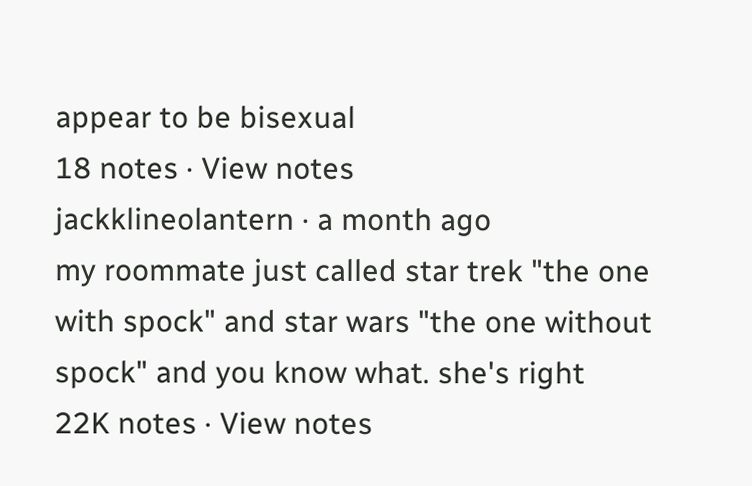appear to be bisexual
18 notes · View notes
jackklineolantern · a month ago
my roommate just called star trek "the one with spock" and star wars "the one without spock" and you know what. she's right
22K notes · View notes